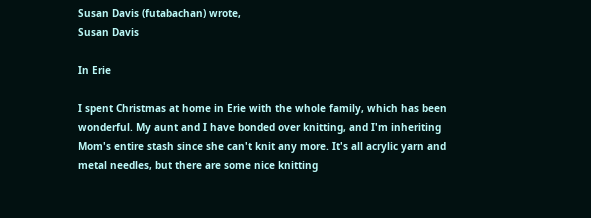Susan Davis (futabachan) wrote,
Susan Davis

In Erie

I spent Christmas at home in Erie with the whole family, which has been wonderful. My aunt and I have bonded over knitting, and I'm inheriting Mom's entire stash since she can't knit any more. It's all acrylic yarn and metal needles, but there are some nice knitting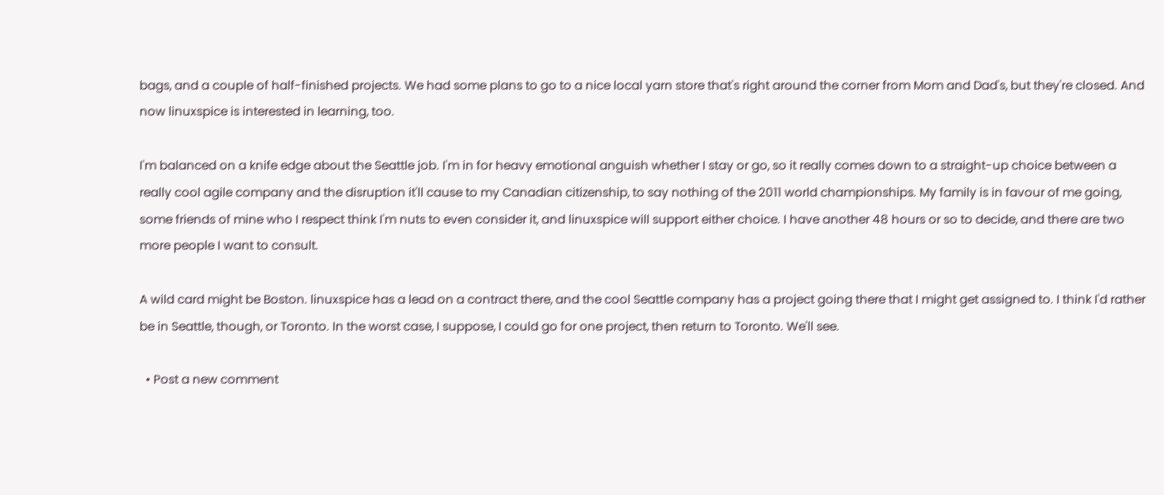bags, and a couple of half-finished projects. We had some plans to go to a nice local yarn store that's right around the corner from Mom and Dad's, but they're closed. And now linuxspice is interested in learning, too.

I'm balanced on a knife edge about the Seattle job. I'm in for heavy emotional anguish whether I stay or go, so it really comes down to a straight-up choice between a really cool agile company and the disruption it'll cause to my Canadian citizenship, to say nothing of the 2011 world championships. My family is in favour of me going, some friends of mine who I respect think I'm nuts to even consider it, and linuxspice will support either choice. I have another 48 hours or so to decide, and there are two more people I want to consult.

A wild card might be Boston. linuxspice has a lead on a contract there, and the cool Seattle company has a project going there that I might get assigned to. I think I'd rather be in Seattle, though, or Toronto. In the worst case, I suppose, I could go for one project, then return to Toronto. We'll see.

  • Post a new comment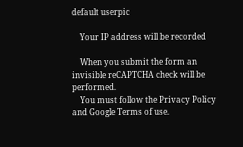default userpic

    Your IP address will be recorded

    When you submit the form an invisible reCAPTCHA check will be performed.
    You must follow the Privacy Policy and Google Terms of use.